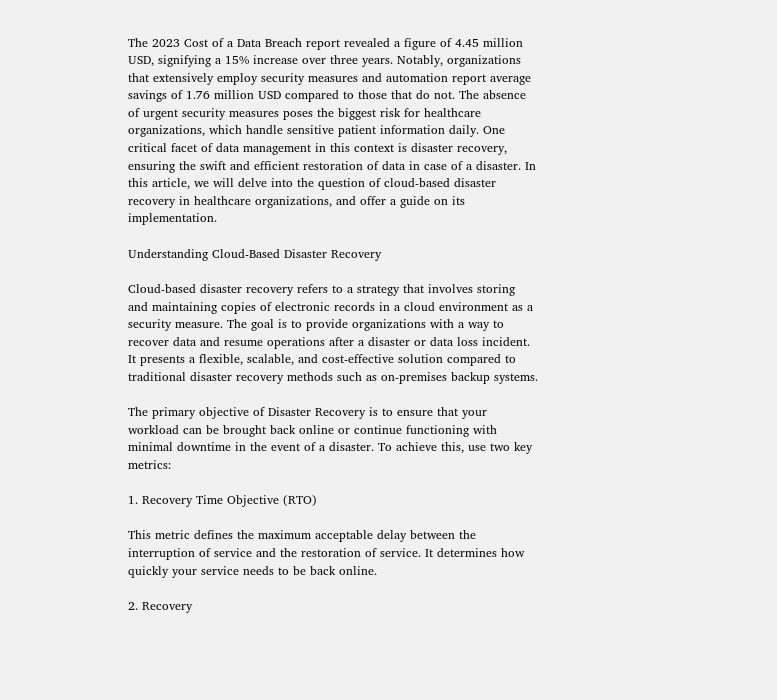The 2023 Cost of a Data Breach report revealed a figure of 4.45 million USD, signifying a 15% increase over three years. Notably, organizations that extensively employ security measures and automation report average savings of 1.76 million USD compared to those that do not. The absence of urgent security measures poses the biggest risk for healthcare organizations, which handle sensitive patient information daily. One critical facet of data management in this context is disaster recovery, ensuring the swift and efficient restoration of data in case of a disaster. In this article, we will delve into the question of cloud-based disaster recovery in healthcare organizations, and offer a guide on its implementation.

Understanding Cloud-Based Disaster Recovery

Cloud-based disaster recovery refers to a strategy that involves storing and maintaining copies of electronic records in a cloud environment as a security measure. The goal is to provide organizations with a way to recover data and resume operations after a disaster or data loss incident. It presents a flexible, scalable, and cost-effective solution compared to traditional disaster recovery methods such as on-premises backup systems.

The primary objective of Disaster Recovery is to ensure that your workload can be brought back online or continue functioning with minimal downtime in the event of a disaster. To achieve this, use two key metrics:

1. Recovery Time Objective (RTO)

This metric defines the maximum acceptable delay between the interruption of service and the restoration of service. It determines how quickly your service needs to be back online.

2. Recovery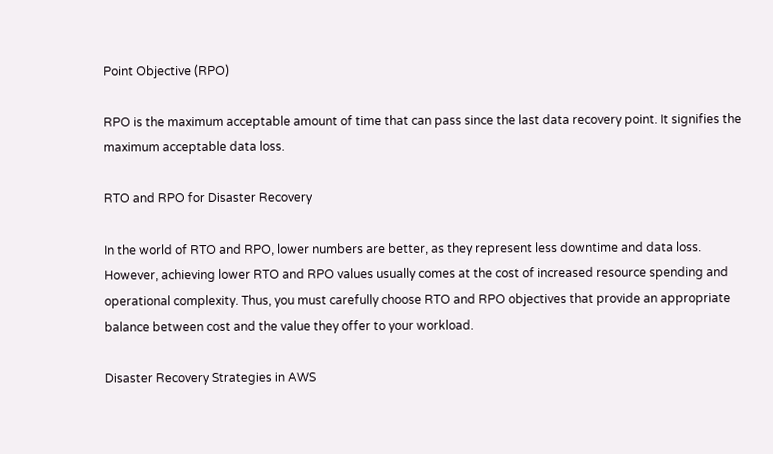Point Objective (RPO)

RPO is the maximum acceptable amount of time that can pass since the last data recovery point. It signifies the maximum acceptable data loss.

RTO and RPO for Disaster Recovery

In the world of RTO and RPO, lower numbers are better, as they represent less downtime and data loss. However, achieving lower RTO and RPO values usually comes at the cost of increased resource spending and operational complexity. Thus, you must carefully choose RTO and RPO objectives that provide an appropriate balance between cost and the value they offer to your workload.

Disaster Recovery Strategies in AWS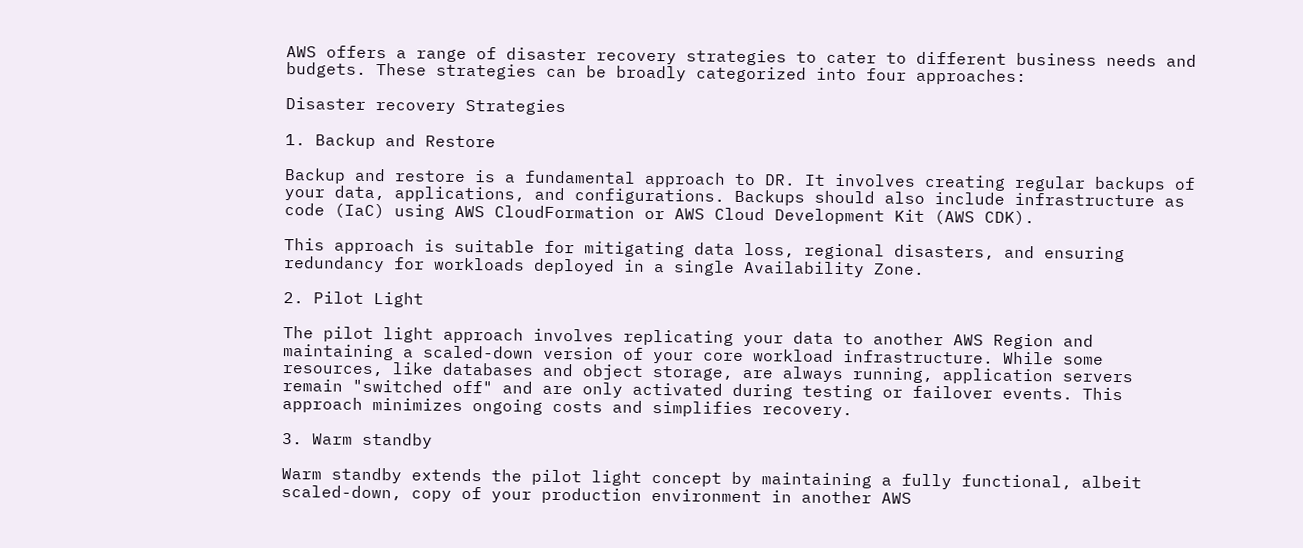AWS offers a range of disaster recovery strategies to cater to different business needs and budgets. These strategies can be broadly categorized into four approaches:

Disaster recovery Strategies

1. Backup and Restore

Backup and restore is a fundamental approach to DR. It involves creating regular backups of your data, applications, and configurations. Backups should also include infrastructure as code (IaC) using AWS CloudFormation or AWS Cloud Development Kit (AWS CDK).

This approach is suitable for mitigating data loss, regional disasters, and ensuring redundancy for workloads deployed in a single Availability Zone.

2. Pilot Light

The pilot light approach involves replicating your data to another AWS Region and maintaining a scaled-down version of your core workload infrastructure. While some resources, like databases and object storage, are always running, application servers remain "switched off" and are only activated during testing or failover events. This approach minimizes ongoing costs and simplifies recovery.

3. Warm standby

Warm standby extends the pilot light concept by maintaining a fully functional, albeit scaled-down, copy of your production environment in another AWS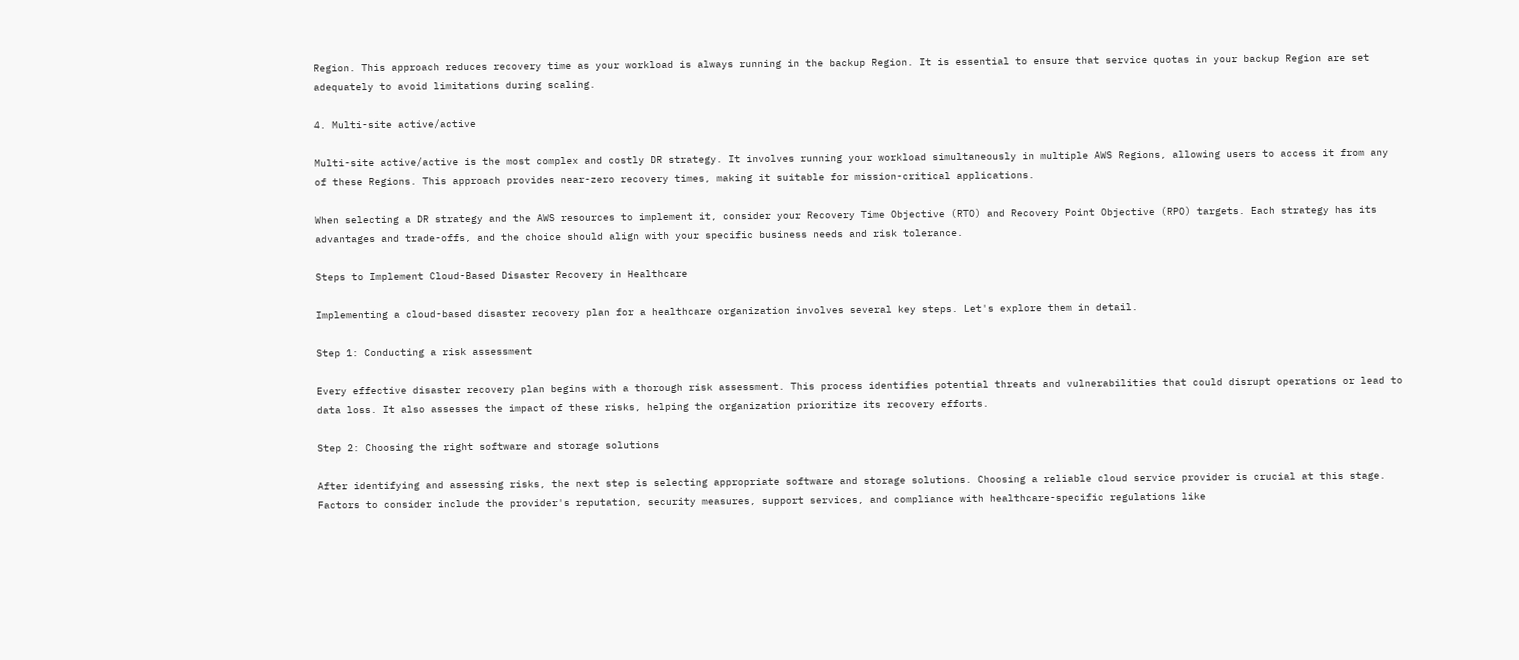Region. This approach reduces recovery time as your workload is always running in the backup Region. It is essential to ensure that service quotas in your backup Region are set adequately to avoid limitations during scaling.

4. Multi-site active/active

Multi-site active/active is the most complex and costly DR strategy. It involves running your workload simultaneously in multiple AWS Regions, allowing users to access it from any of these Regions. This approach provides near-zero recovery times, making it suitable for mission-critical applications.

When selecting a DR strategy and the AWS resources to implement it, consider your Recovery Time Objective (RTO) and Recovery Point Objective (RPO) targets. Each strategy has its advantages and trade-offs, and the choice should align with your specific business needs and risk tolerance.

Steps to Implement Cloud-Based Disaster Recovery in Healthcare

Implementing a cloud-based disaster recovery plan for a healthcare organization involves several key steps. Let's explore them in detail.

Step 1: Conducting a risk assessment

Every effective disaster recovery plan begins with a thorough risk assessment. This process identifies potential threats and vulnerabilities that could disrupt operations or lead to data loss. It also assesses the impact of these risks, helping the organization prioritize its recovery efforts.

Step 2: Choosing the right software and storage solutions

After identifying and assessing risks, the next step is selecting appropriate software and storage solutions. Choosing a reliable cloud service provider is crucial at this stage. Factors to consider include the provider's reputation, security measures, support services, and compliance with healthcare-specific regulations like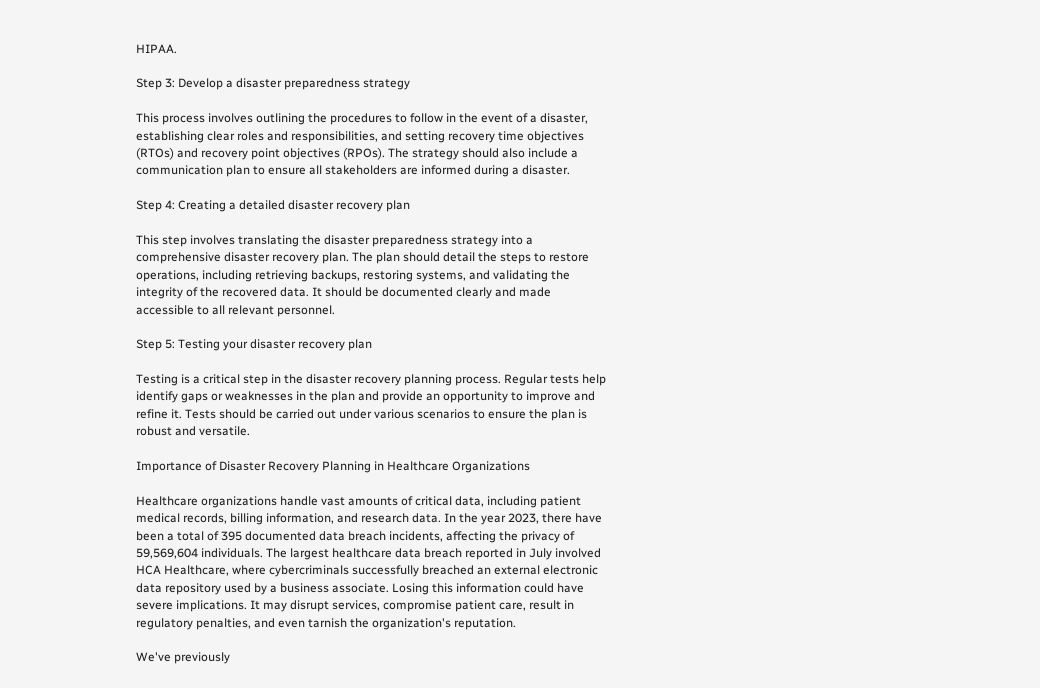HIPAA.

Step 3: Develop a disaster preparedness strategy

This process involves outlining the procedures to follow in the event of a disaster, establishing clear roles and responsibilities, and setting recovery time objectives (RTOs) and recovery point objectives (RPOs). The strategy should also include a communication plan to ensure all stakeholders are informed during a disaster.

Step 4: Creating a detailed disaster recovery plan

This step involves translating the disaster preparedness strategy into a comprehensive disaster recovery plan. The plan should detail the steps to restore operations, including retrieving backups, restoring systems, and validating the integrity of the recovered data. It should be documented clearly and made accessible to all relevant personnel.

Step 5: Testing your disaster recovery plan

Testing is a critical step in the disaster recovery planning process. Regular tests help identify gaps or weaknesses in the plan and provide an opportunity to improve and refine it. Tests should be carried out under various scenarios to ensure the plan is robust and versatile.

Importance of Disaster Recovery Planning in Healthcare Organizations

Healthcare organizations handle vast amounts of critical data, including patient medical records, billing information, and research data. In the year 2023, there have been a total of 395 documented data breach incidents, affecting the privacy of 59,569,604 individuals. The largest healthcare data breach reported in July involved HCA Healthcare, where cybercriminals successfully breached an external electronic data repository used by a business associate. Losing this information could have severe implications. It may disrupt services, compromise patient care, result in regulatory penalties, and even tarnish the organization's reputation.

We've previously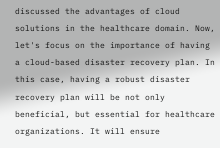discussed the advantages of cloud solutions in the healthcare domain. Now, let's focus on the importance of having a cloud-based disaster recovery plan. In this case, having a robust disaster recovery plan will be not only beneficial, but essential for healthcare organizations. It will ensure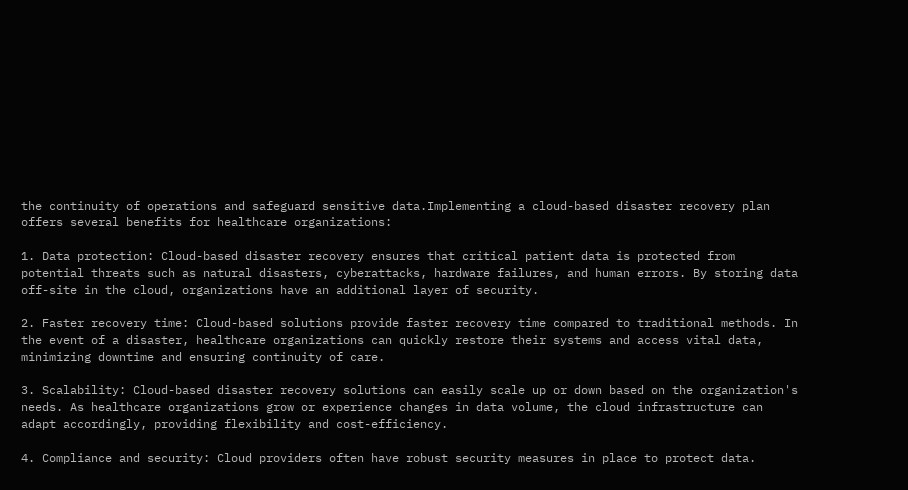the continuity of operations and safeguard sensitive data.Implementing a cloud-based disaster recovery plan offers several benefits for healthcare organizations:

1. Data protection: Cloud-based disaster recovery ensures that critical patient data is protected from potential threats such as natural disasters, cyberattacks, hardware failures, and human errors. By storing data off-site in the cloud, organizations have an additional layer of security.

2. Faster recovery time: Cloud-based solutions provide faster recovery time compared to traditional methods. In the event of a disaster, healthcare organizations can quickly restore their systems and access vital data, minimizing downtime and ensuring continuity of care.

3. Scalability: Cloud-based disaster recovery solutions can easily scale up or down based on the organization's needs. As healthcare organizations grow or experience changes in data volume, the cloud infrastructure can adapt accordingly, providing flexibility and cost-efficiency.

4. Compliance and security: Cloud providers often have robust security measures in place to protect data.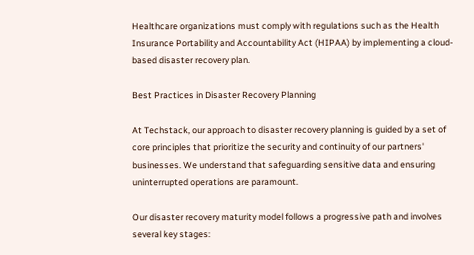Healthcare organizations must comply with regulations such as the Health Insurance Portability and Accountability Act (HIPAA) by implementing a cloud-based disaster recovery plan.

Best Practices in Disaster Recovery Planning

At Techstack, our approach to disaster recovery planning is guided by a set of core principles that prioritize the security and continuity of our partners' businesses. We understand that safeguarding sensitive data and ensuring uninterrupted operations are paramount.

Our disaster recovery maturity model follows a progressive path and involves several key stages: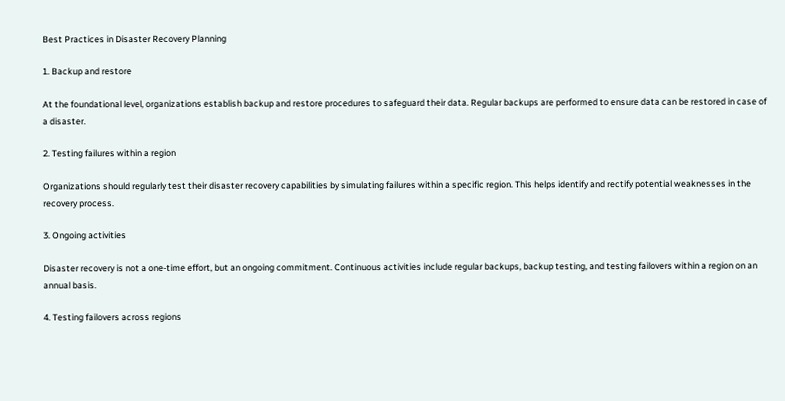Best Practices in Disaster Recovery Planning

1. Backup and restore

At the foundational level, organizations establish backup and restore procedures to safeguard their data. Regular backups are performed to ensure data can be restored in case of a disaster.

2. Testing failures within a region

Organizations should regularly test their disaster recovery capabilities by simulating failures within a specific region. This helps identify and rectify potential weaknesses in the recovery process.

3. Ongoing activities

Disaster recovery is not a one-time effort, but an ongoing commitment. Continuous activities include regular backups, backup testing, and testing failovers within a region on an annual basis.

4. Testing failovers across regions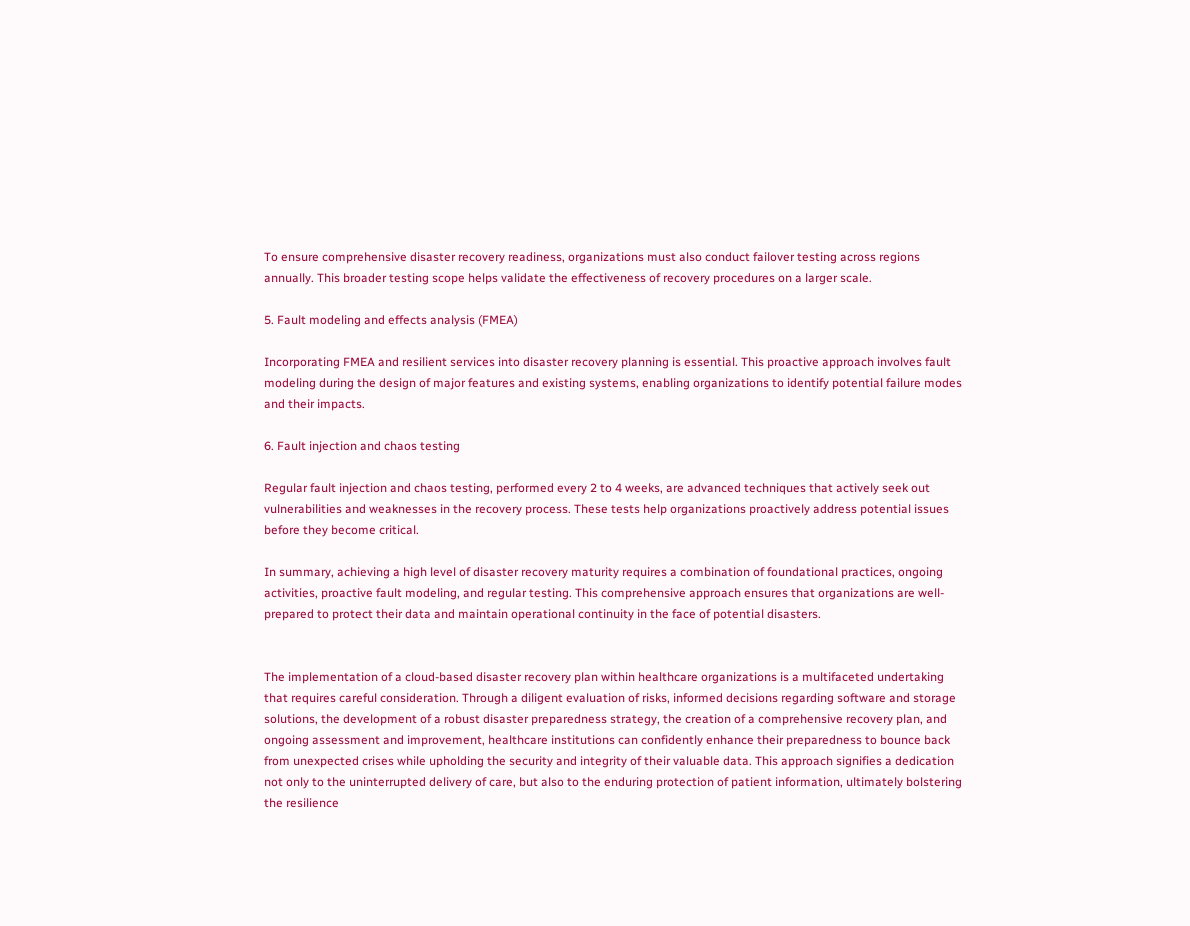To ensure comprehensive disaster recovery readiness, organizations must also conduct failover testing across regions annually. This broader testing scope helps validate the effectiveness of recovery procedures on a larger scale.

5. Fault modeling and effects analysis (FMEA)

Incorporating FMEA and resilient services into disaster recovery planning is essential. This proactive approach involves fault modeling during the design of major features and existing systems, enabling organizations to identify potential failure modes and their impacts.

6. Fault injection and chaos testing

Regular fault injection and chaos testing, performed every 2 to 4 weeks, are advanced techniques that actively seek out vulnerabilities and weaknesses in the recovery process. These tests help organizations proactively address potential issues before they become critical.

In summary, achieving a high level of disaster recovery maturity requires a combination of foundational practices, ongoing activities, proactive fault modeling, and regular testing. This comprehensive approach ensures that organizations are well-prepared to protect their data and maintain operational continuity in the face of potential disasters.


The implementation of a cloud-based disaster recovery plan within healthcare organizations is a multifaceted undertaking that requires careful consideration. Through a diligent evaluation of risks, informed decisions regarding software and storage solutions, the development of a robust disaster preparedness strategy, the creation of a comprehensive recovery plan, and ongoing assessment and improvement, healthcare institutions can confidently enhance their preparedness to bounce back from unexpected crises while upholding the security and integrity of their valuable data. This approach signifies a dedication not only to the uninterrupted delivery of care, but also to the enduring protection of patient information, ultimately bolstering the resilience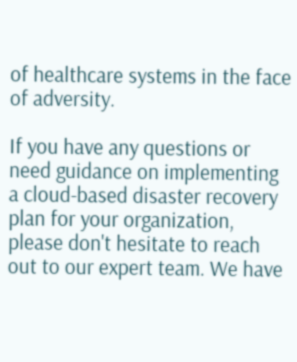of healthcare systems in the face of adversity.

If you have any questions or need guidance on implementing a cloud-based disaster recovery plan for your organization, please don't hesitate to reach out to our expert team. We have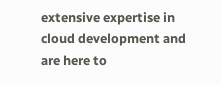extensive expertise in cloud development and are here to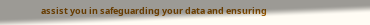assist you in safeguarding your data and ensuring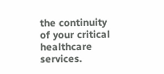the continuity of your critical healthcare services.